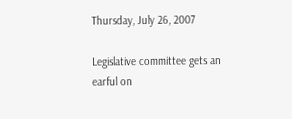Thursday, July 26, 2007

Legislative committee gets an earful on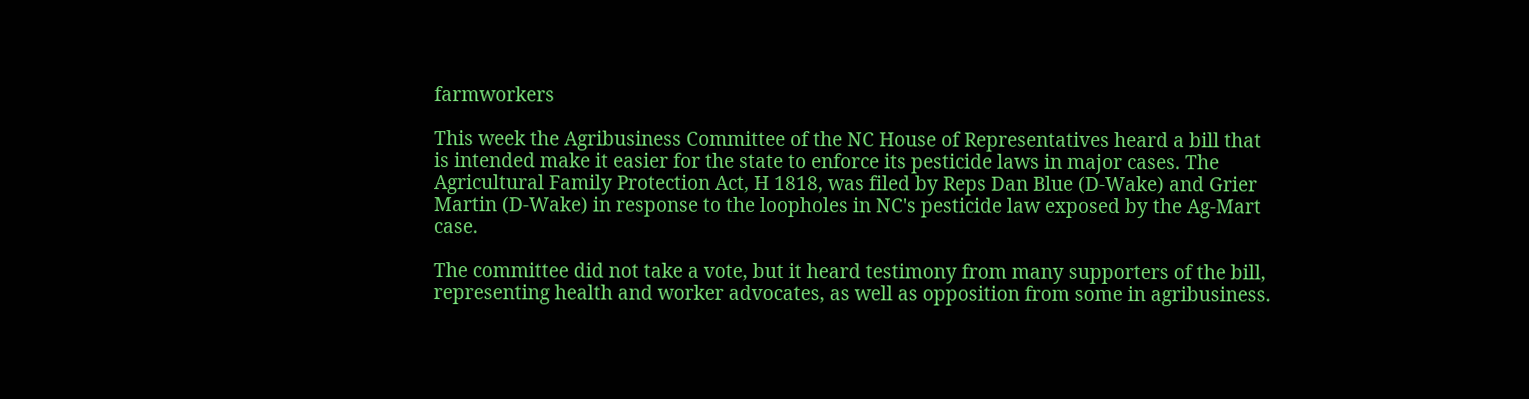farmworkers

This week the Agribusiness Committee of the NC House of Representatives heard a bill that is intended make it easier for the state to enforce its pesticide laws in major cases. The Agricultural Family Protection Act, H 1818, was filed by Reps Dan Blue (D-Wake) and Grier Martin (D-Wake) in response to the loopholes in NC's pesticide law exposed by the Ag-Mart case.

The committee did not take a vote, but it heard testimony from many supporters of the bill, representing health and worker advocates, as well as opposition from some in agribusiness.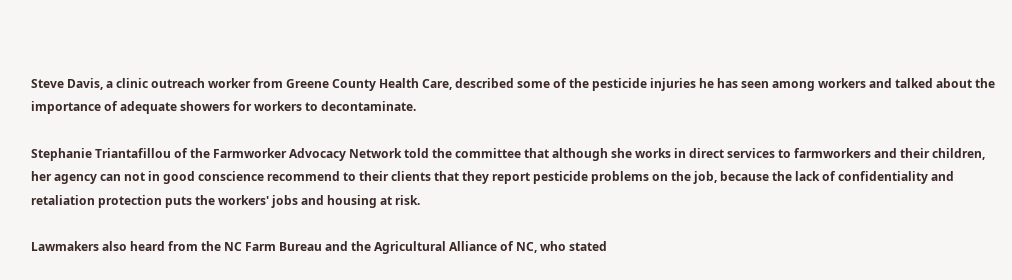Steve Davis, a clinic outreach worker from Greene County Health Care, described some of the pesticide injuries he has seen among workers and talked about the importance of adequate showers for workers to decontaminate.

Stephanie Triantafillou of the Farmworker Advocacy Network told the committee that although she works in direct services to farmworkers and their children, her agency can not in good conscience recommend to their clients that they report pesticide problems on the job, because the lack of confidentiality and retaliation protection puts the workers' jobs and housing at risk.

Lawmakers also heard from the NC Farm Bureau and the Agricultural Alliance of NC, who stated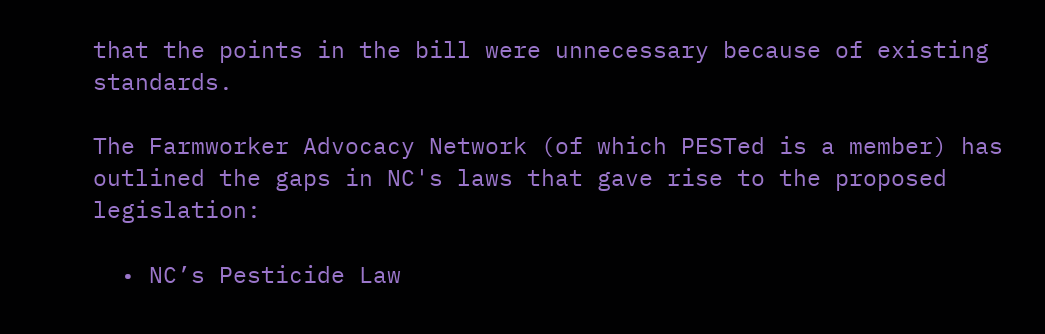that the points in the bill were unnecessary because of existing standards.

The Farmworker Advocacy Network (of which PESTed is a member) has outlined the gaps in NC's laws that gave rise to the proposed legislation:

  • NC’s Pesticide Law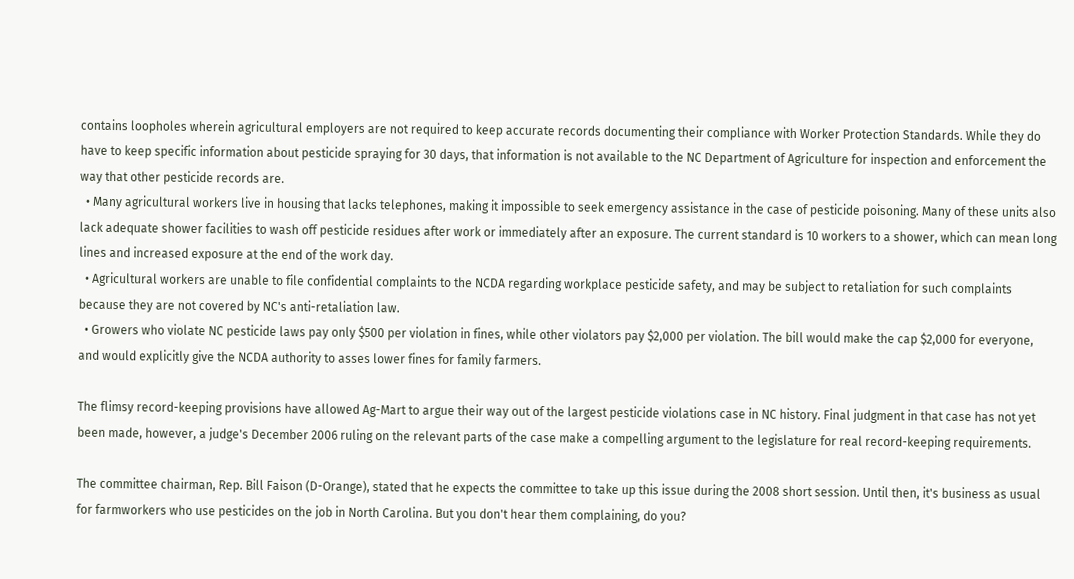contains loopholes wherein agricultural employers are not required to keep accurate records documenting their compliance with Worker Protection Standards. While they do have to keep specific information about pesticide spraying for 30 days, that information is not available to the NC Department of Agriculture for inspection and enforcement the way that other pesticide records are.
  • Many agricultural workers live in housing that lacks telephones, making it impossible to seek emergency assistance in the case of pesticide poisoning. Many of these units also lack adequate shower facilities to wash off pesticide residues after work or immediately after an exposure. The current standard is 10 workers to a shower, which can mean long lines and increased exposure at the end of the work day.
  • Agricultural workers are unable to file confidential complaints to the NCDA regarding workplace pesticide safety, and may be subject to retaliation for such complaints because they are not covered by NC's anti-retaliation law.
  • Growers who violate NC pesticide laws pay only $500 per violation in fines, while other violators pay $2,000 per violation. The bill would make the cap $2,000 for everyone, and would explicitly give the NCDA authority to asses lower fines for family farmers.

The flimsy record-keeping provisions have allowed Ag-Mart to argue their way out of the largest pesticide violations case in NC history. Final judgment in that case has not yet been made, however, a judge's December 2006 ruling on the relevant parts of the case make a compelling argument to the legislature for real record-keeping requirements.

The committee chairman, Rep. Bill Faison (D-Orange), stated that he expects the committee to take up this issue during the 2008 short session. Until then, it's business as usual for farmworkers who use pesticides on the job in North Carolina. But you don't hear them complaining, do you?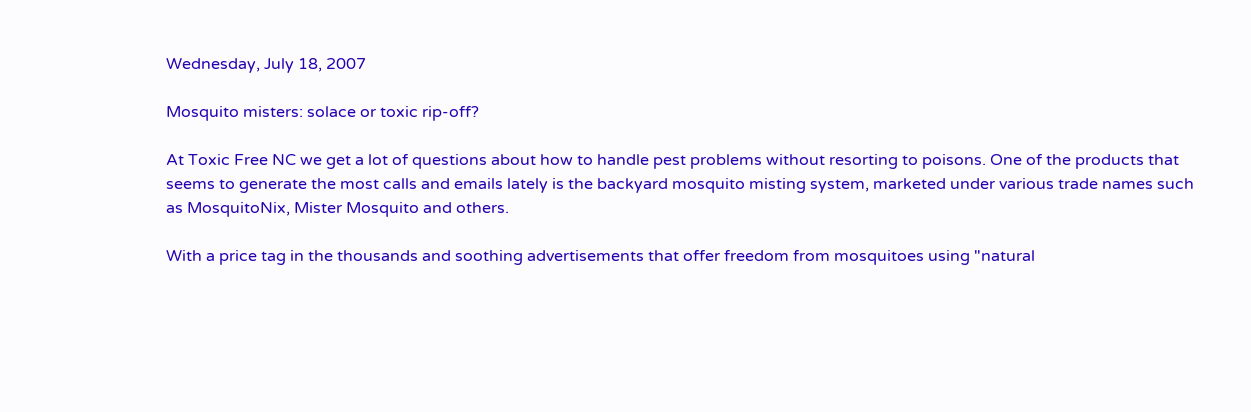Wednesday, July 18, 2007

Mosquito misters: solace or toxic rip-off?

At Toxic Free NC we get a lot of questions about how to handle pest problems without resorting to poisons. One of the products that seems to generate the most calls and emails lately is the backyard mosquito misting system, marketed under various trade names such as MosquitoNix, Mister Mosquito and others.

With a price tag in the thousands and soothing advertisements that offer freedom from mosquitoes using "natural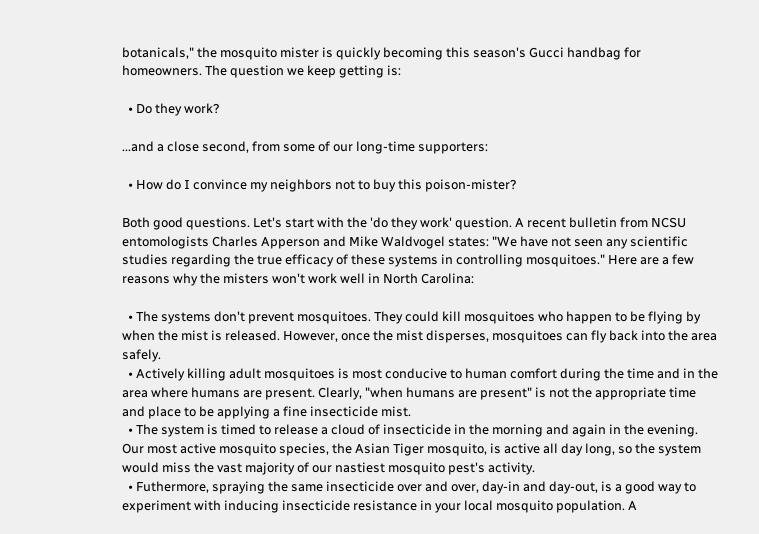botanicals," the mosquito mister is quickly becoming this season's Gucci handbag for homeowners. The question we keep getting is:

  • Do they work?

...and a close second, from some of our long-time supporters:

  • How do I convince my neighbors not to buy this poison-mister?

Both good questions. Let's start with the 'do they work' question. A recent bulletin from NCSU entomologists Charles Apperson and Mike Waldvogel states: "We have not seen any scientific studies regarding the true efficacy of these systems in controlling mosquitoes." Here are a few reasons why the misters won't work well in North Carolina:

  • The systems don't prevent mosquitoes. They could kill mosquitoes who happen to be flying by when the mist is released. However, once the mist disperses, mosquitoes can fly back into the area safely.
  • Actively killing adult mosquitoes is most conducive to human comfort during the time and in the area where humans are present. Clearly, "when humans are present" is not the appropriate time and place to be applying a fine insecticide mist.
  • The system is timed to release a cloud of insecticide in the morning and again in the evening. Our most active mosquito species, the Asian Tiger mosquito, is active all day long, so the system would miss the vast majority of our nastiest mosquito pest's activity.
  • Futhermore, spraying the same insecticide over and over, day-in and day-out, is a good way to experiment with inducing insecticide resistance in your local mosquito population. A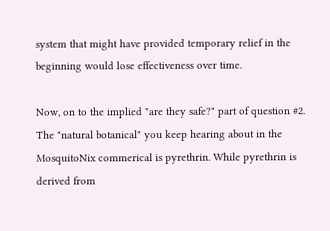system that might have provided temporary relief in the beginning would lose effectiveness over time.

Now, on to the implied "are they safe?" part of question #2. The "natural botanical" you keep hearing about in the MosquitoNix commerical is pyrethrin. While pyrethrin is derived from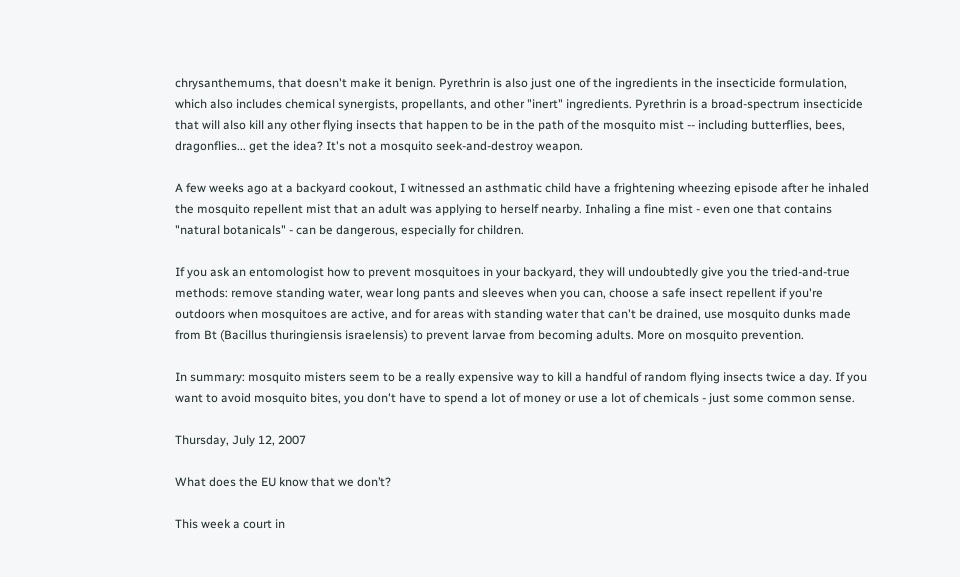chrysanthemums, that doesn't make it benign. Pyrethrin is also just one of the ingredients in the insecticide formulation, which also includes chemical synergists, propellants, and other "inert" ingredients. Pyrethrin is a broad-spectrum insecticide that will also kill any other flying insects that happen to be in the path of the mosquito mist -- including butterflies, bees, dragonflies... get the idea? It's not a mosquito seek-and-destroy weapon.

A few weeks ago at a backyard cookout, I witnessed an asthmatic child have a frightening wheezing episode after he inhaled the mosquito repellent mist that an adult was applying to herself nearby. Inhaling a fine mist - even one that contains "natural botanicals" - can be dangerous, especially for children.

If you ask an entomologist how to prevent mosquitoes in your backyard, they will undoubtedly give you the tried-and-true methods: remove standing water, wear long pants and sleeves when you can, choose a safe insect repellent if you're outdoors when mosquitoes are active, and for areas with standing water that can't be drained, use mosquito dunks made from Bt (Bacillus thuringiensis israelensis) to prevent larvae from becoming adults. More on mosquito prevention.

In summary: mosquito misters seem to be a really expensive way to kill a handful of random flying insects twice a day. If you want to avoid mosquito bites, you don't have to spend a lot of money or use a lot of chemicals - just some common sense.

Thursday, July 12, 2007

What does the EU know that we don’t?

This week a court in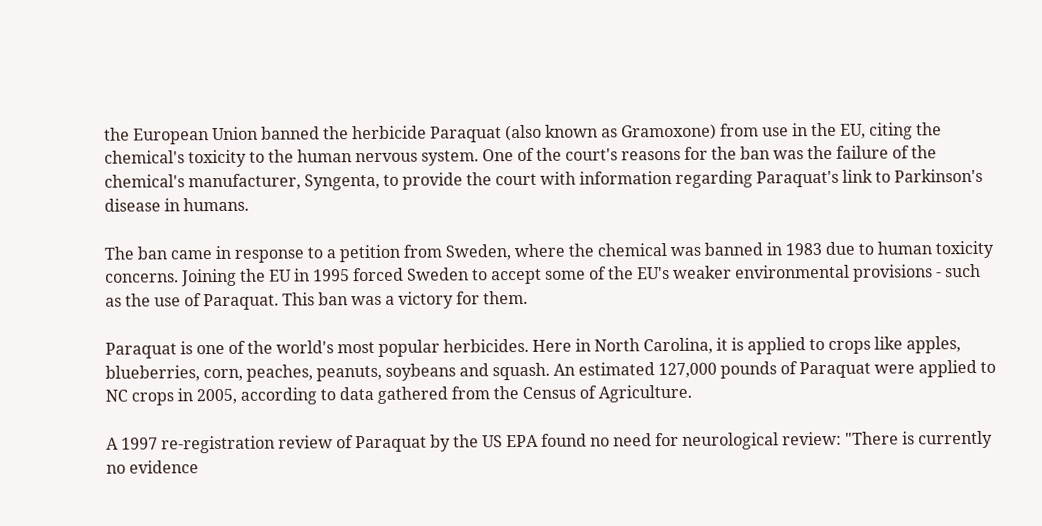the European Union banned the herbicide Paraquat (also known as Gramoxone) from use in the EU, citing the chemical's toxicity to the human nervous system. One of the court's reasons for the ban was the failure of the chemical's manufacturer, Syngenta, to provide the court with information regarding Paraquat's link to Parkinson's disease in humans.

The ban came in response to a petition from Sweden, where the chemical was banned in 1983 due to human toxicity concerns. Joining the EU in 1995 forced Sweden to accept some of the EU's weaker environmental provisions - such as the use of Paraquat. This ban was a victory for them.

Paraquat is one of the world's most popular herbicides. Here in North Carolina, it is applied to crops like apples, blueberries, corn, peaches, peanuts, soybeans and squash. An estimated 127,000 pounds of Paraquat were applied to NC crops in 2005, according to data gathered from the Census of Agriculture.

A 1997 re-registration review of Paraquat by the US EPA found no need for neurological review: "There is currently no evidence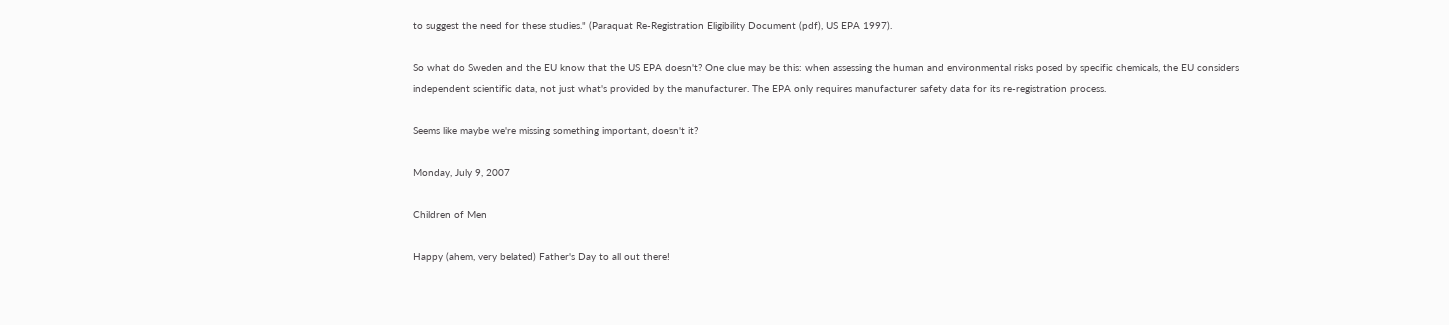to suggest the need for these studies." (Paraquat Re-Registration Eligibility Document (pdf), US EPA 1997).

So what do Sweden and the EU know that the US EPA doesn't? One clue may be this: when assessing the human and environmental risks posed by specific chemicals, the EU considers independent scientific data, not just what's provided by the manufacturer. The EPA only requires manufacturer safety data for its re-registration process.

Seems like maybe we're missing something important, doesn't it?

Monday, July 9, 2007

Children of Men

Happy (ahem, very belated) Father's Day to all out there!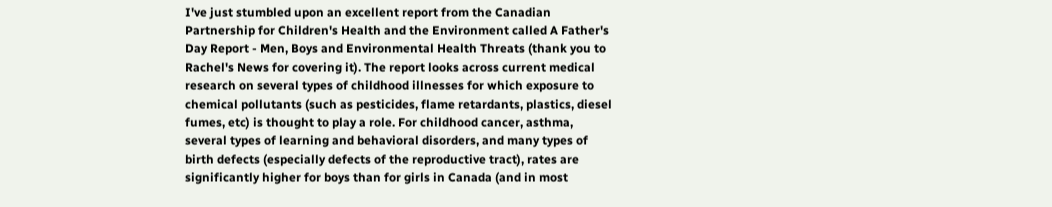I've just stumbled upon an excellent report from the Canadian Partnership for Children's Health and the Environment called A Father's Day Report - Men, Boys and Environmental Health Threats (thank you to Rachel's News for covering it). The report looks across current medical research on several types of childhood illnesses for which exposure to chemical pollutants (such as pesticides, flame retardants, plastics, diesel fumes, etc) is thought to play a role. For childhood cancer, asthma, several types of learning and behavioral disorders, and many types of birth defects (especially defects of the reproductive tract), rates are significantly higher for boys than for girls in Canada (and in most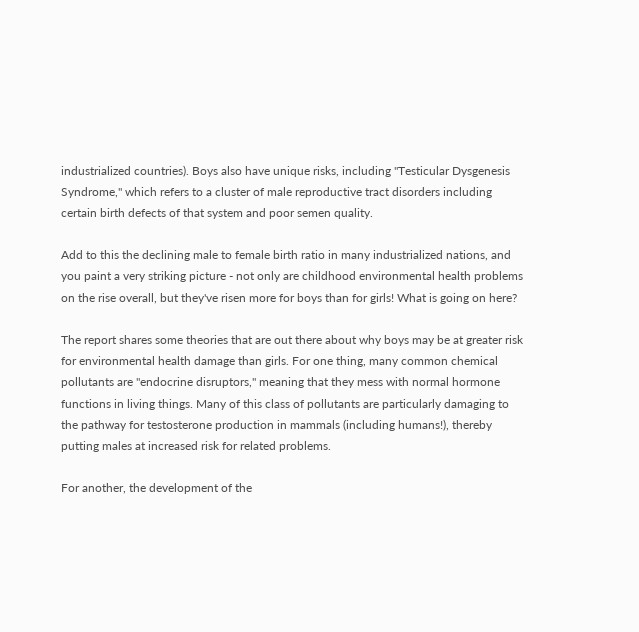industrialized countries). Boys also have unique risks, including "Testicular Dysgenesis Syndrome," which refers to a cluster of male reproductive tract disorders including certain birth defects of that system and poor semen quality.

Add to this the declining male to female birth ratio in many industrialized nations, and you paint a very striking picture - not only are childhood environmental health problems on the rise overall, but they've risen more for boys than for girls! What is going on here?

The report shares some theories that are out there about why boys may be at greater risk for environmental health damage than girls. For one thing, many common chemical pollutants are "endocrine disruptors," meaning that they mess with normal hormone functions in living things. Many of this class of pollutants are particularly damaging to the pathway for testosterone production in mammals (including humans!), thereby putting males at increased risk for related problems.

For another, the development of the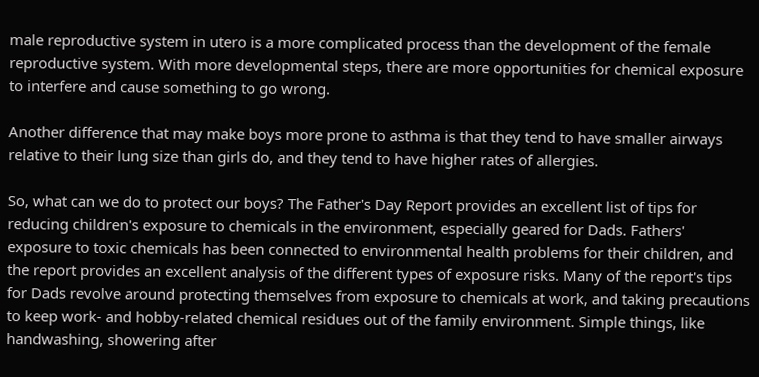male reproductive system in utero is a more complicated process than the development of the female reproductive system. With more developmental steps, there are more opportunities for chemical exposure to interfere and cause something to go wrong.

Another difference that may make boys more prone to asthma is that they tend to have smaller airways relative to their lung size than girls do, and they tend to have higher rates of allergies.

So, what can we do to protect our boys? The Father's Day Report provides an excellent list of tips for reducing children's exposure to chemicals in the environment, especially geared for Dads. Fathers' exposure to toxic chemicals has been connected to environmental health problems for their children, and the report provides an excellent analysis of the different types of exposure risks. Many of the report's tips for Dads revolve around protecting themselves from exposure to chemicals at work, and taking precautions to keep work- and hobby-related chemical residues out of the family environment. Simple things, like handwashing, showering after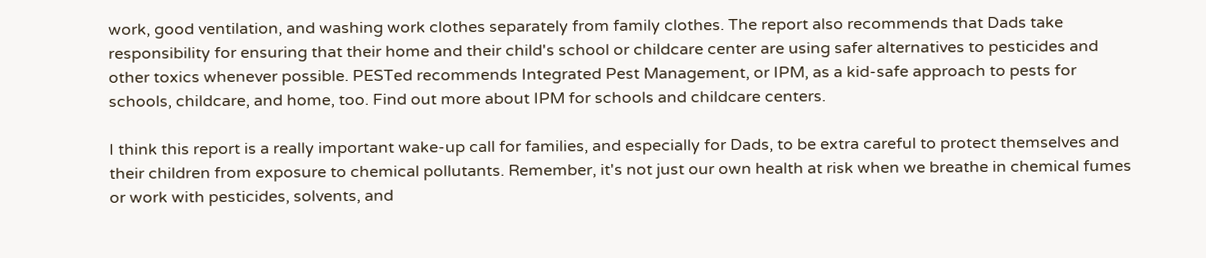work, good ventilation, and washing work clothes separately from family clothes. The report also recommends that Dads take responsibility for ensuring that their home and their child's school or childcare center are using safer alternatives to pesticides and other toxics whenever possible. PESTed recommends Integrated Pest Management, or IPM, as a kid-safe approach to pests for schools, childcare, and home, too. Find out more about IPM for schools and childcare centers.

I think this report is a really important wake-up call for families, and especially for Dads, to be extra careful to protect themselves and their children from exposure to chemical pollutants. Remember, it's not just our own health at risk when we breathe in chemical fumes or work with pesticides, solvents, and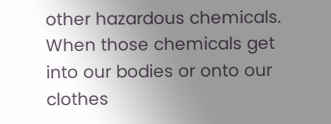other hazardous chemicals. When those chemicals get into our bodies or onto our clothes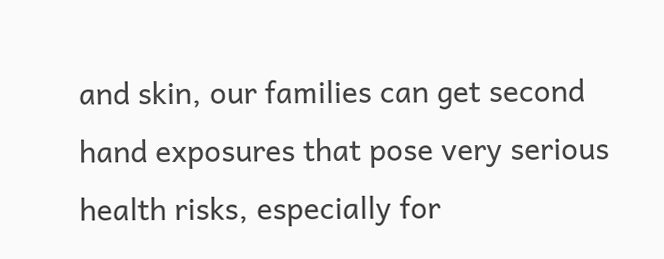and skin, our families can get second hand exposures that pose very serious health risks, especially for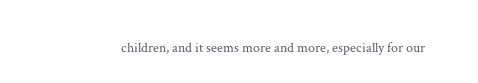children, and it seems more and more, especially for our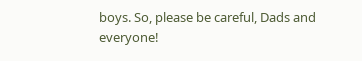boys. So, please be careful, Dads and everyone!